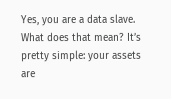Yes, you are a data slave. What does that mean? It’s pretty simple: your assets are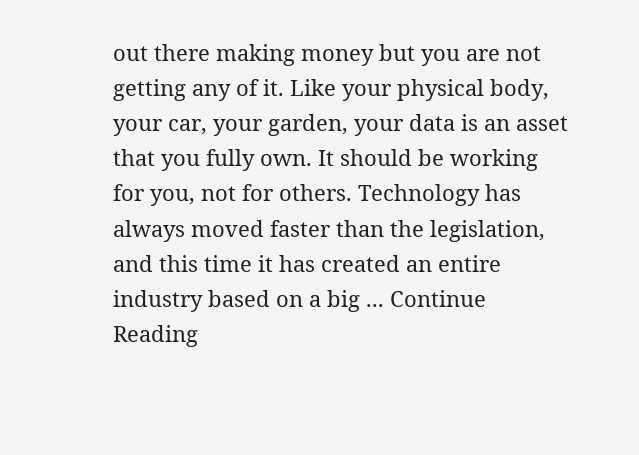out there making money but you are not getting any of it. Like your physical body, your car, your garden, your data is an asset that you fully own. It should be working for you, not for others. Technology has always moved faster than the legislation, and this time it has created an entire industry based on a big ... Continue Reading